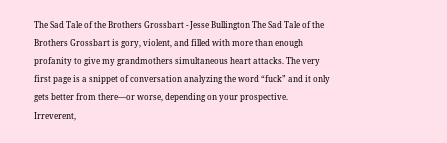The Sad Tale of the Brothers Grossbart - Jesse Bullington The Sad Tale of the Brothers Grossbart is gory, violent, and filled with more than enough profanity to give my grandmothers simultaneous heart attacks. The very first page is a snippet of conversation analyzing the word “fuck” and it only gets better from there—or worse, depending on your prospective. Irreverent,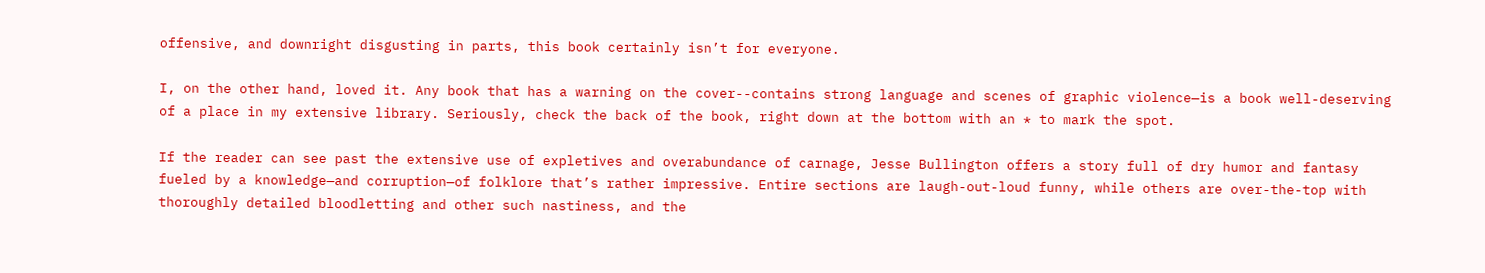offensive, and downright disgusting in parts, this book certainly isn’t for everyone.

I, on the other hand, loved it. Any book that has a warning on the cover--contains strong language and scenes of graphic violence—is a book well-deserving of a place in my extensive library. Seriously, check the back of the book, right down at the bottom with an * to mark the spot.

If the reader can see past the extensive use of expletives and overabundance of carnage, Jesse Bullington offers a story full of dry humor and fantasy fueled by a knowledge—and corruption—of folklore that’s rather impressive. Entire sections are laugh-out-loud funny, while others are over-the-top with thoroughly detailed bloodletting and other such nastiness, and the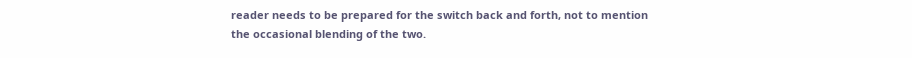reader needs to be prepared for the switch back and forth, not to mention the occasional blending of the two.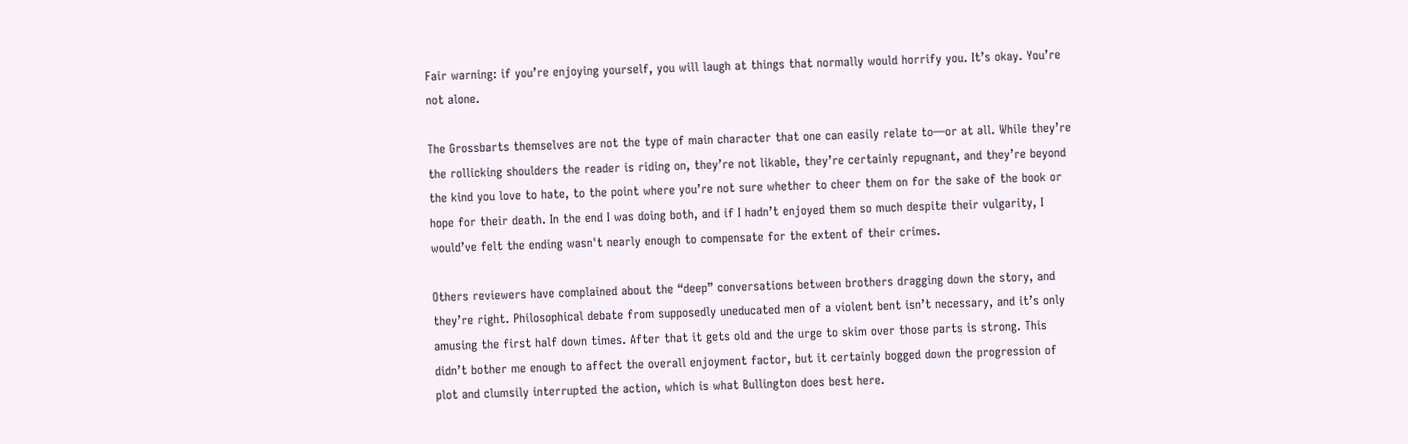Fair warning: if you’re enjoying yourself, you will laugh at things that normally would horrify you. It’s okay. You’re not alone.

The Grossbarts themselves are not the type of main character that one can easily relate to—or at all. While they’re the rollicking shoulders the reader is riding on, they’re not likable, they’re certainly repugnant, and they’re beyond the kind you love to hate, to the point where you’re not sure whether to cheer them on for the sake of the book or hope for their death. In the end I was doing both, and if I hadn’t enjoyed them so much despite their vulgarity, I would’ve felt the ending wasn't nearly enough to compensate for the extent of their crimes.

Others reviewers have complained about the “deep” conversations between brothers dragging down the story, and they’re right. Philosophical debate from supposedly uneducated men of a violent bent isn’t necessary, and it’s only amusing the first half down times. After that it gets old and the urge to skim over those parts is strong. This didn’t bother me enough to affect the overall enjoyment factor, but it certainly bogged down the progression of plot and clumsily interrupted the action, which is what Bullington does best here.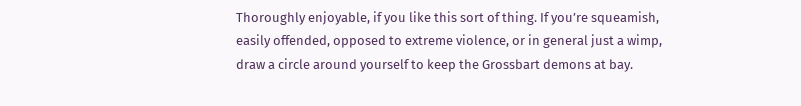Thoroughly enjoyable, if you like this sort of thing. If you’re squeamish, easily offended, opposed to extreme violence, or in general just a wimp, draw a circle around yourself to keep the Grossbart demons at bay.